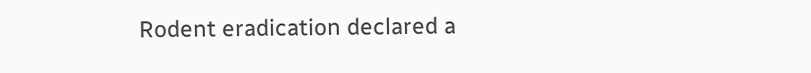Rodent eradication declared a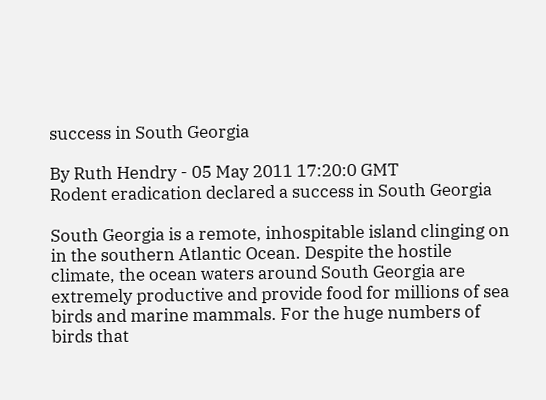success in South Georgia

By Ruth Hendry - 05 May 2011 17:20:0 GMT
Rodent eradication declared a success in South Georgia

South Georgia is a remote, inhospitable island clinging on in the southern Atlantic Ocean. Despite the hostile climate, the ocean waters around South Georgia are extremely productive and provide food for millions of sea birds and marine mammals. For the huge numbers of birds that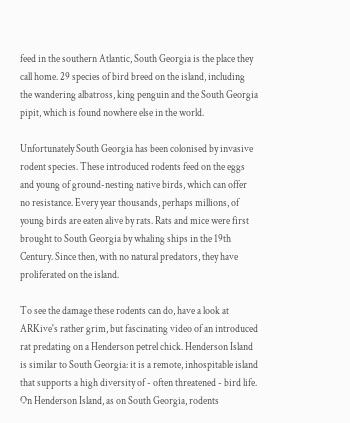feed in the southern Atlantic, South Georgia is the place they call home. 29 species of bird breed on the island, including the wandering albatross, king penguin and the South Georgia pipit, which is found nowhere else in the world.

Unfortunately South Georgia has been colonised by invasive rodent species. These introduced rodents feed on the eggs and young of ground-nesting native birds, which can offer no resistance. Every year thousands, perhaps millions, of young birds are eaten alive by rats. Rats and mice were first brought to South Georgia by whaling ships in the 19th Century. Since then, with no natural predators, they have proliferated on the island.

To see the damage these rodents can do, have a look at ARKive's rather grim, but fascinating video of an introduced rat predating on a Henderson petrel chick. Henderson Island is similar to South Georgia: it is a remote, inhospitable island that supports a high diversity of - often threatened - bird life. On Henderson Island, as on South Georgia, rodents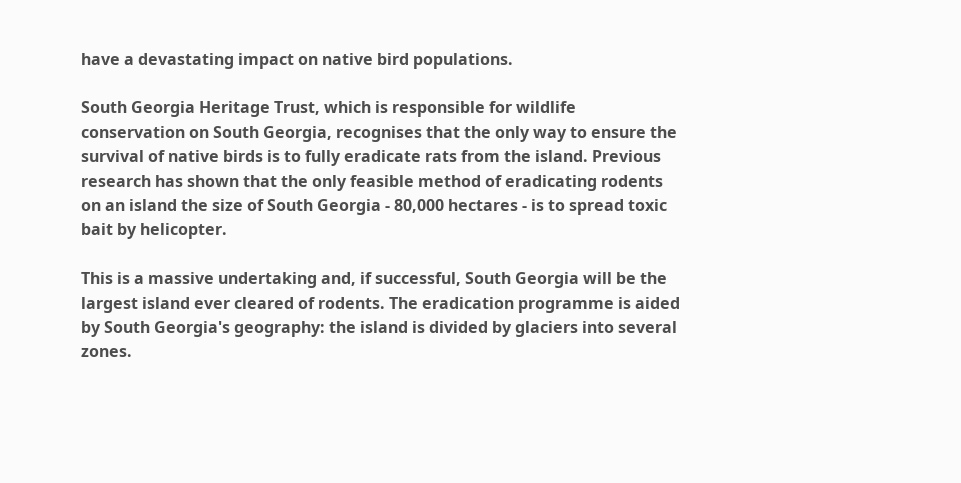have a devastating impact on native bird populations.

South Georgia Heritage Trust, which is responsible for wildlife conservation on South Georgia, recognises that the only way to ensure the survival of native birds is to fully eradicate rats from the island. Previous research has shown that the only feasible method of eradicating rodents on an island the size of South Georgia - 80,000 hectares - is to spread toxic bait by helicopter.

This is a massive undertaking and, if successful, South Georgia will be the largest island ever cleared of rodents. The eradication programme is aided by South Georgia's geography: the island is divided by glaciers into several zones.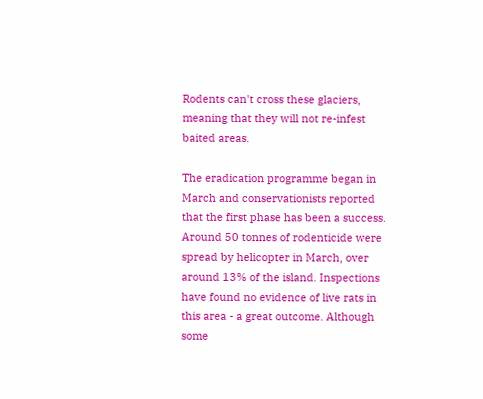Rodents can't cross these glaciers, meaning that they will not re-infest baited areas.

The eradication programme began in March and conservationists reported that the first phase has been a success. Around 50 tonnes of rodenticide were spread by helicopter in March, over around 13% of the island. Inspections have found no evidence of live rats in this area - a great outcome. Although some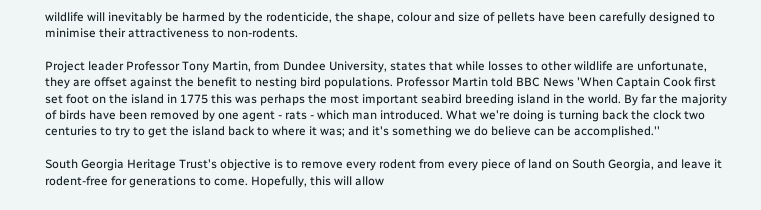wildlife will inevitably be harmed by the rodenticide, the shape, colour and size of pellets have been carefully designed to minimise their attractiveness to non-rodents.

Project leader Professor Tony Martin, from Dundee University, states that while losses to other wildlife are unfortunate, they are offset against the benefit to nesting bird populations. Professor Martin told BBC News 'When Captain Cook first set foot on the island in 1775 this was perhaps the most important seabird breeding island in the world. By far the majority of birds have been removed by one agent - rats - which man introduced. What we're doing is turning back the clock two centuries to try to get the island back to where it was; and it's something we do believe can be accomplished.''

South Georgia Heritage Trust's objective is to remove every rodent from every piece of land on South Georgia, and leave it rodent-free for generations to come. Hopefully, this will allow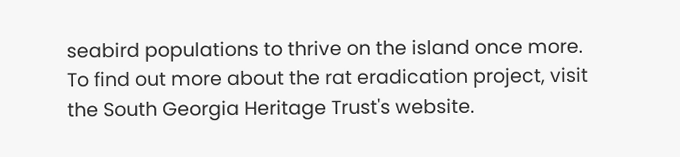seabird populations to thrive on the island once more. To find out more about the rat eradication project, visit the South Georgia Heritage Trust's website.